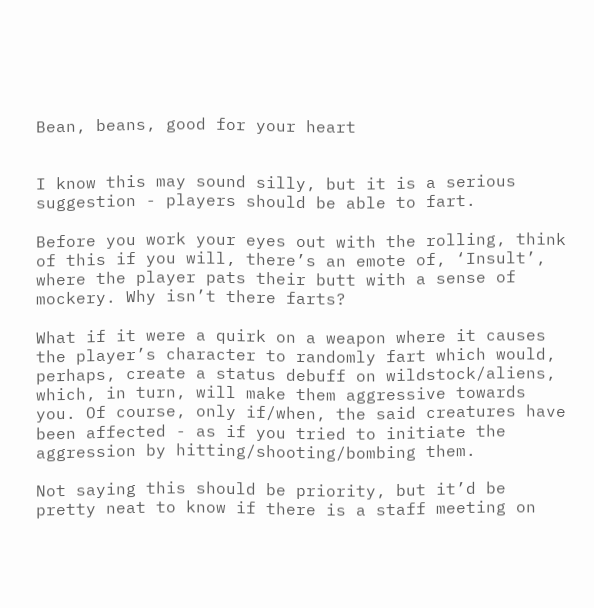Bean, beans, good for your heart


I know this may sound silly, but it is a serious suggestion - players should be able to fart.

Before you work your eyes out with the rolling, think of this if you will, there’s an emote of, ‘Insult’, where the player pats their butt with a sense of mockery. Why isn’t there farts?

What if it were a quirk on a weapon where it causes the player’s character to randomly fart which would, perhaps, create a status debuff on wildstock/aliens, which, in turn, will make them aggressive towards you. Of course, only if/when, the said creatures have been affected - as if you tried to initiate the aggression by hitting/shooting/bombing them.

Not saying this should be priority, but it’d be pretty neat to know if there is a staff meeting on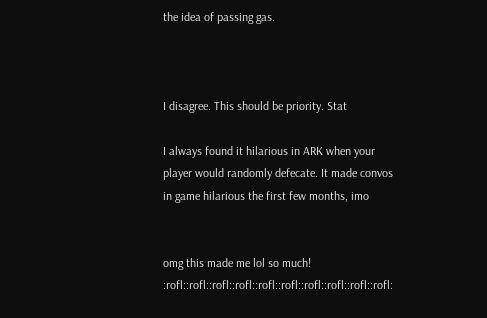the idea of passing gas.



I disagree. This should be priority. Stat

I always found it hilarious in ARK when your player would randomly defecate. It made convos in game hilarious the first few months, imo


omg this made me lol so much! :rofl::rofl::rofl::rofl::rofl::rofl::rofl::rofl::rofl::rofl: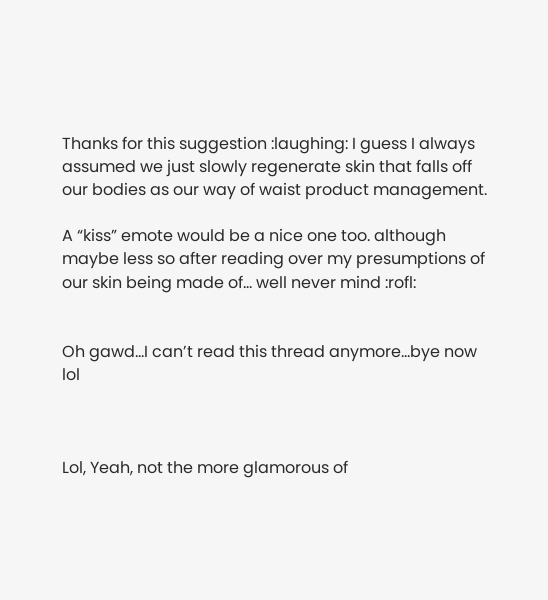Thanks for this suggestion :laughing: I guess I always assumed we just slowly regenerate skin that falls off our bodies as our way of waist product management.

A “kiss” emote would be a nice one too. although maybe less so after reading over my presumptions of our skin being made of… well never mind :rofl:


Oh gawd…I can’t read this thread anymore…bye now lol



Lol, Yeah, not the more glamorous of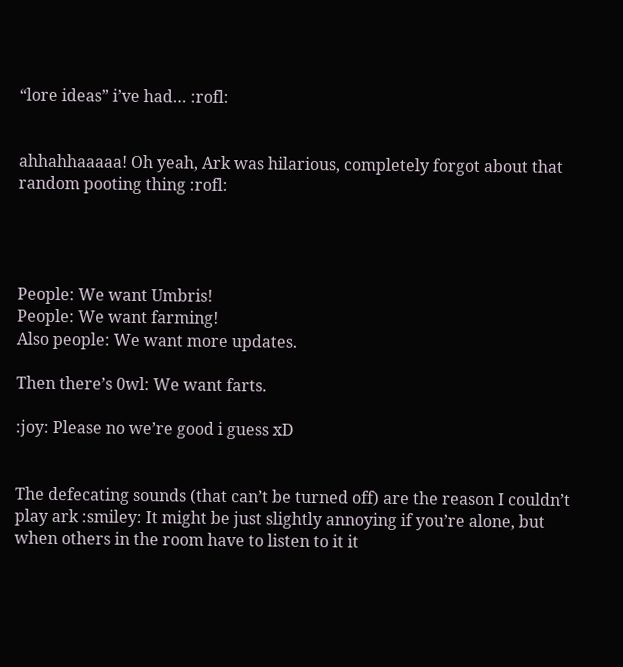“lore ideas” i’ve had… :rofl:


ahhahhaaaaa! Oh yeah, Ark was hilarious, completely forgot about that random pooting thing :rofl:




People: We want Umbris!
People: We want farming!
Also people: We want more updates.

Then there’s 0wl: We want farts.

:joy: Please no we’re good i guess xD


The defecating sounds (that can’t be turned off) are the reason I couldn’t play ark :smiley: It might be just slightly annoying if you’re alone, but when others in the room have to listen to it it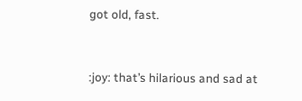got old, fast.


:joy: that’s hilarious and sad at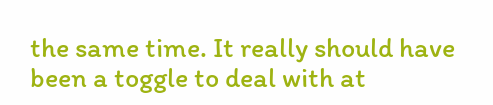the same time. It really should have been a toggle to deal with at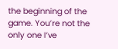the beginning of the game. You’re not the only one I’ve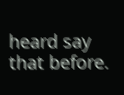heard say that before.